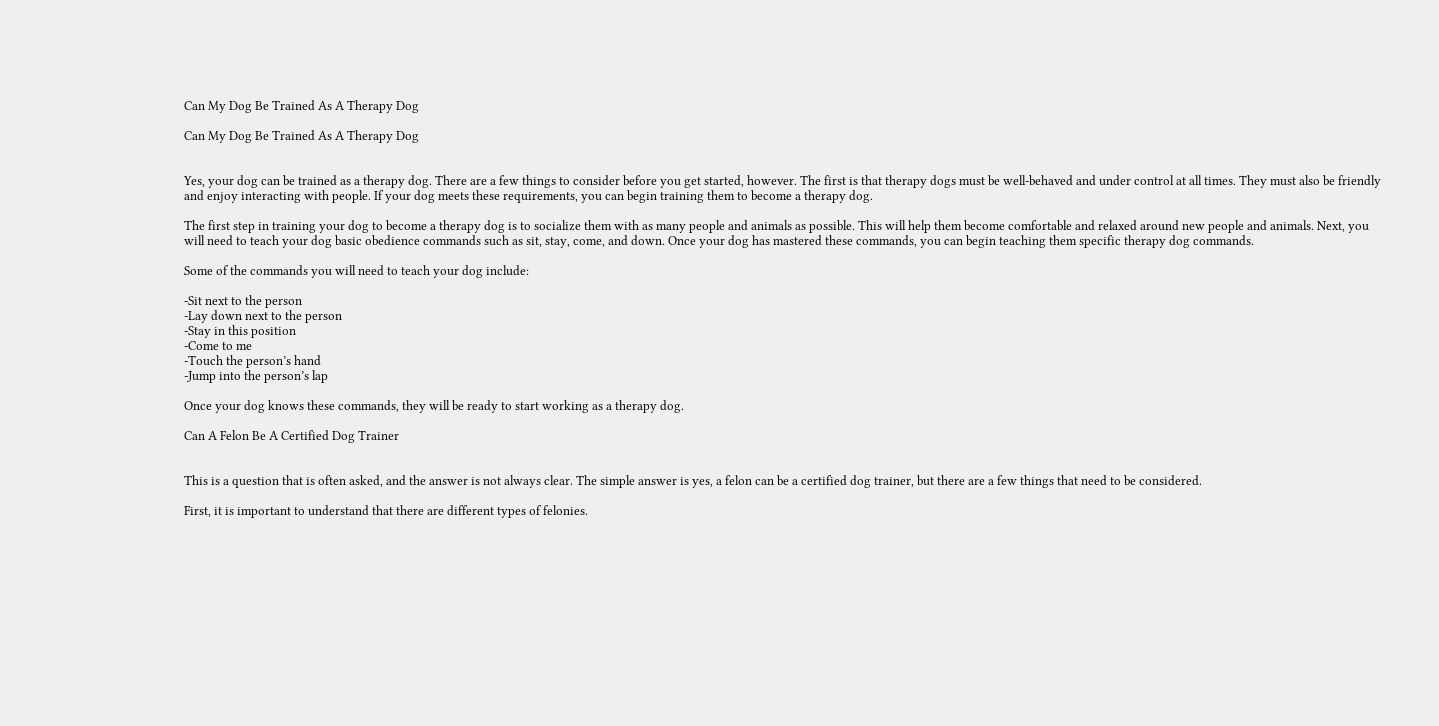Can My Dog Be Trained As A Therapy Dog

Can My Dog Be Trained As A Therapy Dog


Yes, your dog can be trained as a therapy dog. There are a few things to consider before you get started, however. The first is that therapy dogs must be well-behaved and under control at all times. They must also be friendly and enjoy interacting with people. If your dog meets these requirements, you can begin training them to become a therapy dog.

The first step in training your dog to become a therapy dog is to socialize them with as many people and animals as possible. This will help them become comfortable and relaxed around new people and animals. Next, you will need to teach your dog basic obedience commands such as sit, stay, come, and down. Once your dog has mastered these commands, you can begin teaching them specific therapy dog commands.

Some of the commands you will need to teach your dog include:

-Sit next to the person
-Lay down next to the person
-Stay in this position
-Come to me
-Touch the person’s hand
-Jump into the person’s lap

Once your dog knows these commands, they will be ready to start working as a therapy dog.

Can A Felon Be A Certified Dog Trainer


This is a question that is often asked, and the answer is not always clear. The simple answer is yes, a felon can be a certified dog trainer, but there are a few things that need to be considered.

First, it is important to understand that there are different types of felonies.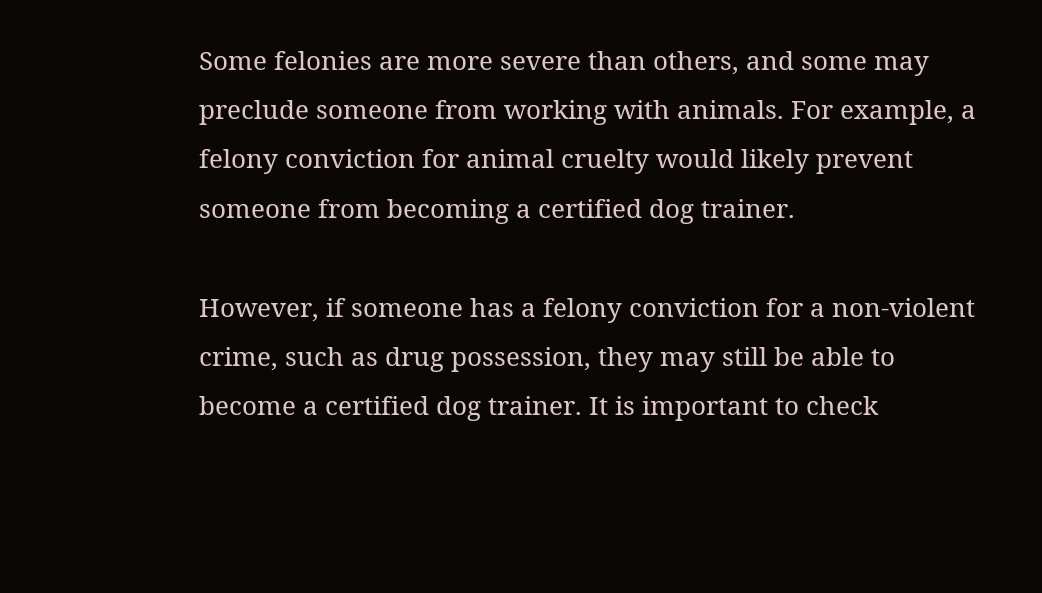Some felonies are more severe than others, and some may preclude someone from working with animals. For example, a felony conviction for animal cruelty would likely prevent someone from becoming a certified dog trainer.

However, if someone has a felony conviction for a non-violent crime, such as drug possession, they may still be able to become a certified dog trainer. It is important to check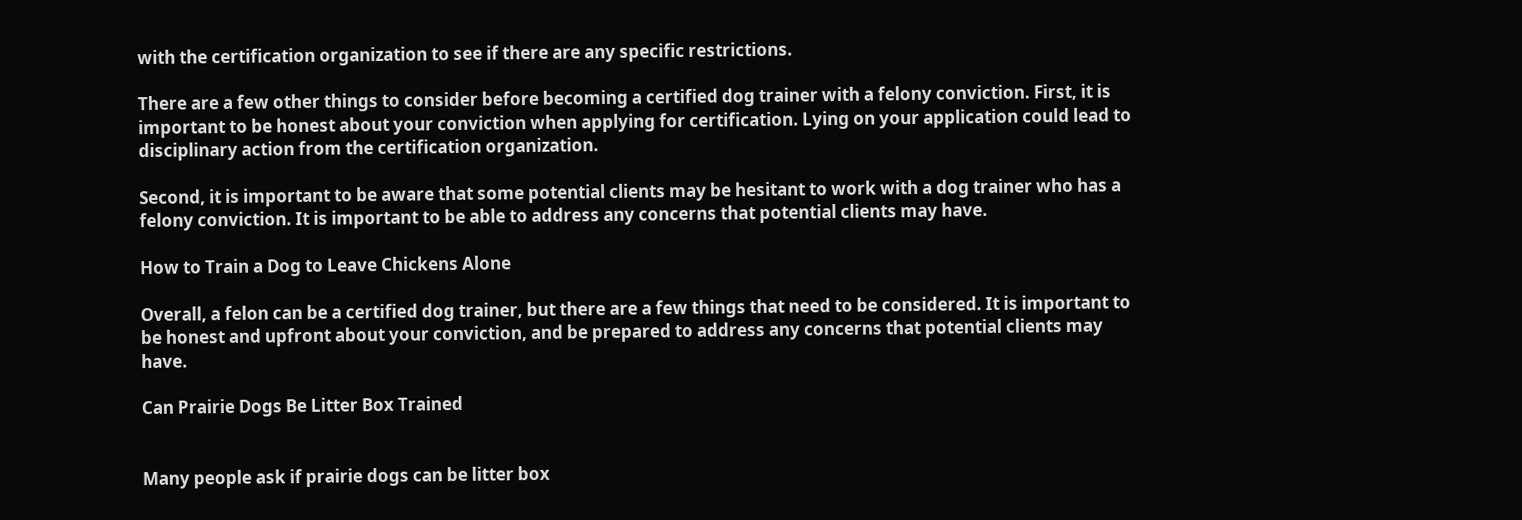with the certification organization to see if there are any specific restrictions.

There are a few other things to consider before becoming a certified dog trainer with a felony conviction. First, it is important to be honest about your conviction when applying for certification. Lying on your application could lead to disciplinary action from the certification organization.

Second, it is important to be aware that some potential clients may be hesitant to work with a dog trainer who has a felony conviction. It is important to be able to address any concerns that potential clients may have.

How to Train a Dog to Leave Chickens Alone

Overall, a felon can be a certified dog trainer, but there are a few things that need to be considered. It is important to be honest and upfront about your conviction, and be prepared to address any concerns that potential clients may have.

Can Prairie Dogs Be Litter Box Trained


Many people ask if prairie dogs can be litter box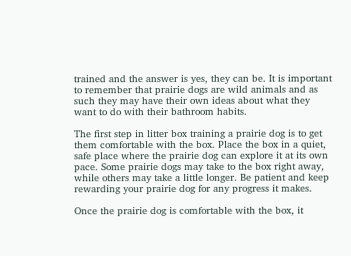trained and the answer is yes, they can be. It is important to remember that prairie dogs are wild animals and as such they may have their own ideas about what they want to do with their bathroom habits.

The first step in litter box training a prairie dog is to get them comfortable with the box. Place the box in a quiet, safe place where the prairie dog can explore it at its own pace. Some prairie dogs may take to the box right away, while others may take a little longer. Be patient and keep rewarding your prairie dog for any progress it makes.

Once the prairie dog is comfortable with the box, it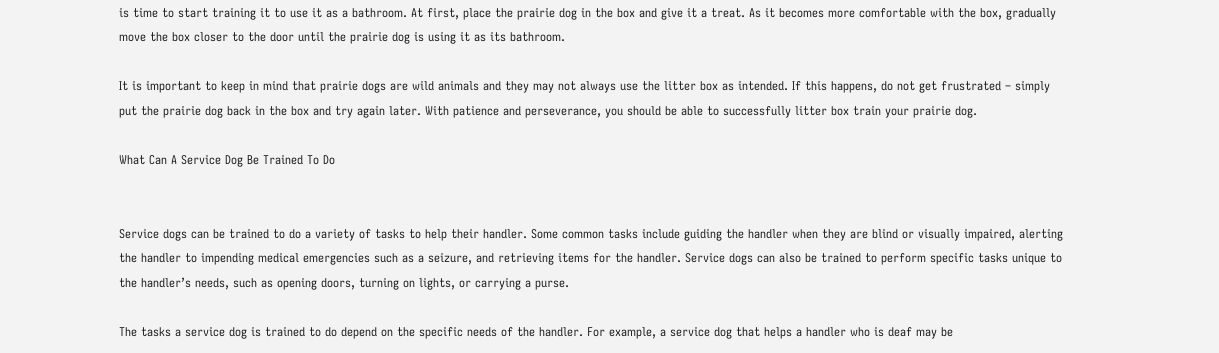is time to start training it to use it as a bathroom. At first, place the prairie dog in the box and give it a treat. As it becomes more comfortable with the box, gradually move the box closer to the door until the prairie dog is using it as its bathroom.

It is important to keep in mind that prairie dogs are wild animals and they may not always use the litter box as intended. If this happens, do not get frustrated – simply put the prairie dog back in the box and try again later. With patience and perseverance, you should be able to successfully litter box train your prairie dog.

What Can A Service Dog Be Trained To Do


Service dogs can be trained to do a variety of tasks to help their handler. Some common tasks include guiding the handler when they are blind or visually impaired, alerting the handler to impending medical emergencies such as a seizure, and retrieving items for the handler. Service dogs can also be trained to perform specific tasks unique to the handler’s needs, such as opening doors, turning on lights, or carrying a purse.

The tasks a service dog is trained to do depend on the specific needs of the handler. For example, a service dog that helps a handler who is deaf may be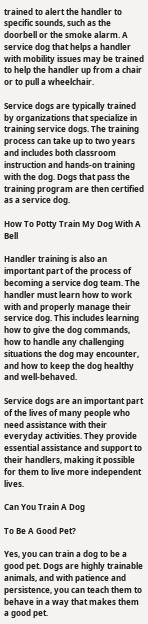trained to alert the handler to specific sounds, such as the doorbell or the smoke alarm. A service dog that helps a handler with mobility issues may be trained to help the handler up from a chair or to pull a wheelchair.

Service dogs are typically trained by organizations that specialize in training service dogs. The training process can take up to two years and includes both classroom instruction and hands-on training with the dog. Dogs that pass the training program are then certified as a service dog.

How To Potty Train My Dog With A Bell

Handler training is also an important part of the process of becoming a service dog team. The handler must learn how to work with and properly manage their service dog. This includes learning how to give the dog commands, how to handle any challenging situations the dog may encounter, and how to keep the dog healthy and well-behaved.

Service dogs are an important part of the lives of many people who need assistance with their everyday activities. They provide essential assistance and support to their handlers, making it possible for them to live more independent lives.

Can You Train A Dog

To Be A Good Pet?

Yes, you can train a dog to be a good pet. Dogs are highly trainable animals, and with patience and persistence, you can teach them to behave in a way that makes them a good pet.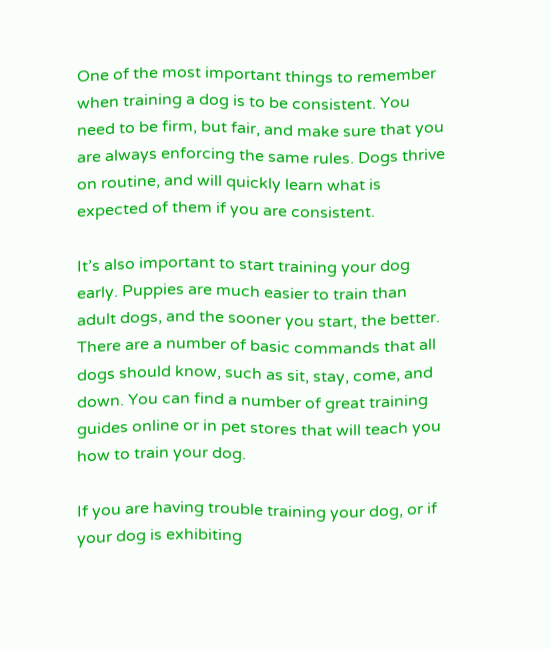One of the most important things to remember when training a dog is to be consistent. You need to be firm, but fair, and make sure that you are always enforcing the same rules. Dogs thrive on routine, and will quickly learn what is expected of them if you are consistent.

It’s also important to start training your dog early. Puppies are much easier to train than adult dogs, and the sooner you start, the better. There are a number of basic commands that all dogs should know, such as sit, stay, come, and down. You can find a number of great training guides online or in pet stores that will teach you how to train your dog.

If you are having trouble training your dog, or if your dog is exhibiting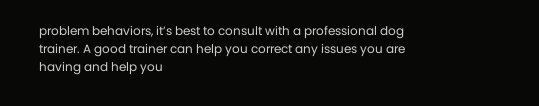problem behaviors, it’s best to consult with a professional dog trainer. A good trainer can help you correct any issues you are having and help you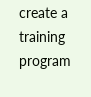create a training program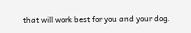that will work best for you and your dog.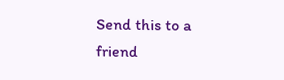Send this to a friend